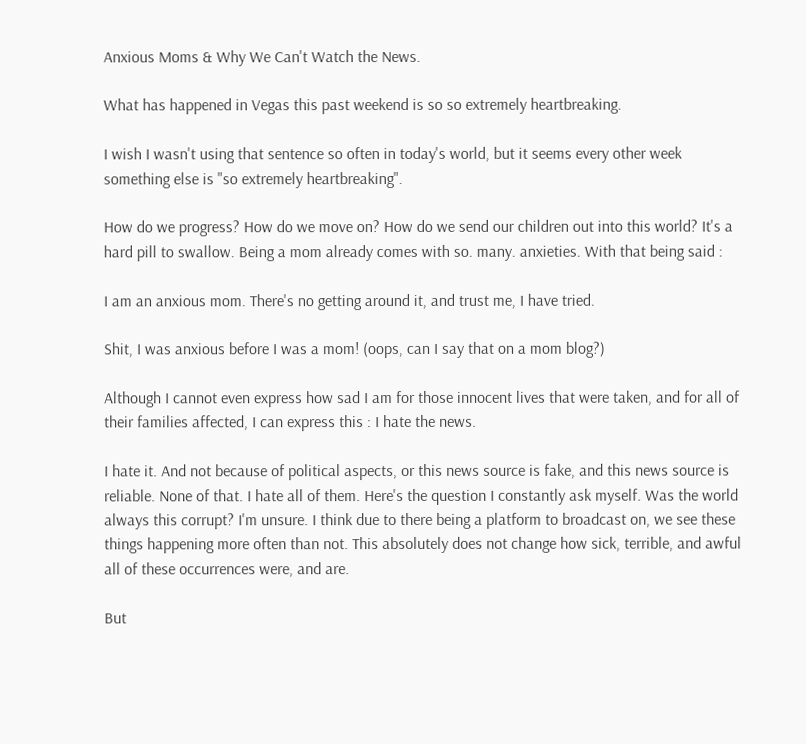Anxious Moms & Why We Can't Watch the News.

What has happened in Vegas this past weekend is so so extremely heartbreaking.

I wish I wasn't using that sentence so often in today's world, but it seems every other week something else is "so extremely heartbreaking".

How do we progress? How do we move on? How do we send our children out into this world? It's a hard pill to swallow. Being a mom already comes with so. many. anxieties. With that being said :

I am an anxious mom. There's no getting around it, and trust me, I have tried.

Shit, I was anxious before I was a mom! (oops, can I say that on a mom blog?)

Although I cannot even express how sad I am for those innocent lives that were taken, and for all of their families affected, I can express this : I hate the news.

I hate it. And not because of political aspects, or this news source is fake, and this news source is reliable. None of that. I hate all of them. Here's the question I constantly ask myself. Was the world always this corrupt? I'm unsure. I think due to there being a platform to broadcast on, we see these things happening more often than not. This absolutely does not change how sick, terrible, and awful all of these occurrences were, and are.

But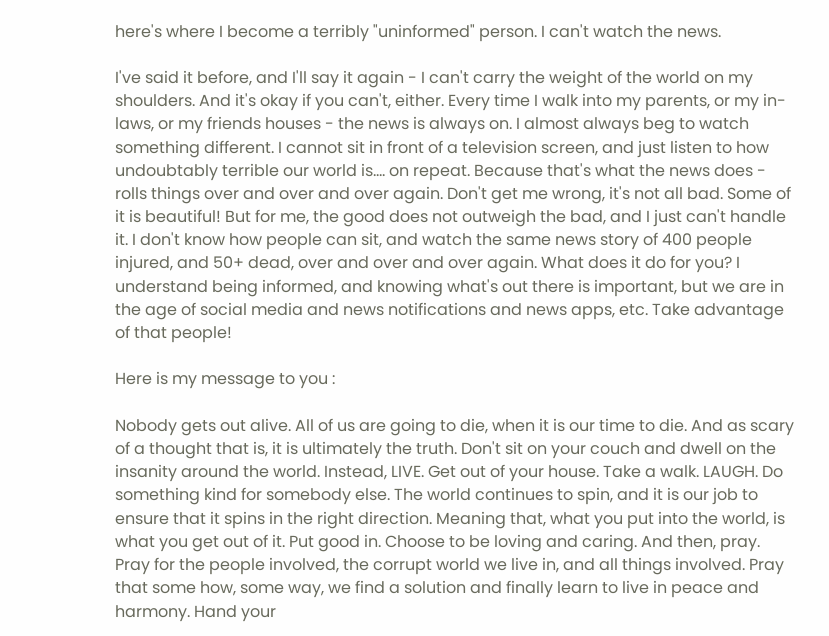here's where I become a terribly "uninformed" person. I can't watch the news.

I've said it before, and I'll say it again - I can't carry the weight of the world on my shoulders. And it's okay if you can't, either. Every time I walk into my parents, or my in-laws, or my friends houses - the news is always on. I almost always beg to watch something different. I cannot sit in front of a television screen, and just listen to how undoubtably terrible our world is…. on repeat. Because that's what the news does - rolls things over and over and over again. Don't get me wrong, it's not all bad. Some of it is beautiful! But for me, the good does not outweigh the bad, and I just can't handle it. I don't know how people can sit, and watch the same news story of 400 people injured, and 50+ dead, over and over and over again. What does it do for you? I understand being informed, and knowing what's out there is important, but we are in the age of social media and news notifications and news apps, etc. Take advantage of that people!

Here is my message to you :

Nobody gets out alive. All of us are going to die, when it is our time to die. And as scary of a thought that is, it is ultimately the truth. Don't sit on your couch and dwell on the insanity around the world. Instead, LIVE. Get out of your house. Take a walk. LAUGH. Do something kind for somebody else. The world continues to spin, and it is our job to ensure that it spins in the right direction. Meaning that, what you put into the world, is what you get out of it. Put good in. Choose to be loving and caring. And then, pray. Pray for the people involved, the corrupt world we live in, and all things involved. Pray that some how, some way, we find a solution and finally learn to live in peace and harmony. Hand your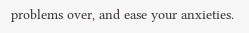problems over, and ease your anxieties.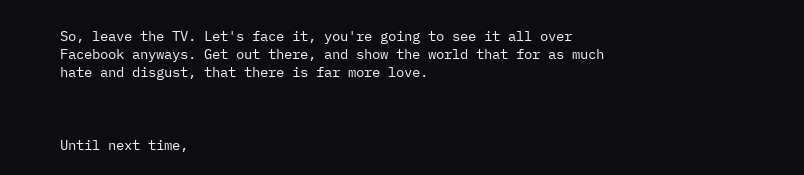So, leave the TV. Let's face it, you're going to see it all over Facebook anyways. Get out there, and show the world that for as much hate and disgust, that there is far more love.



Until next time,